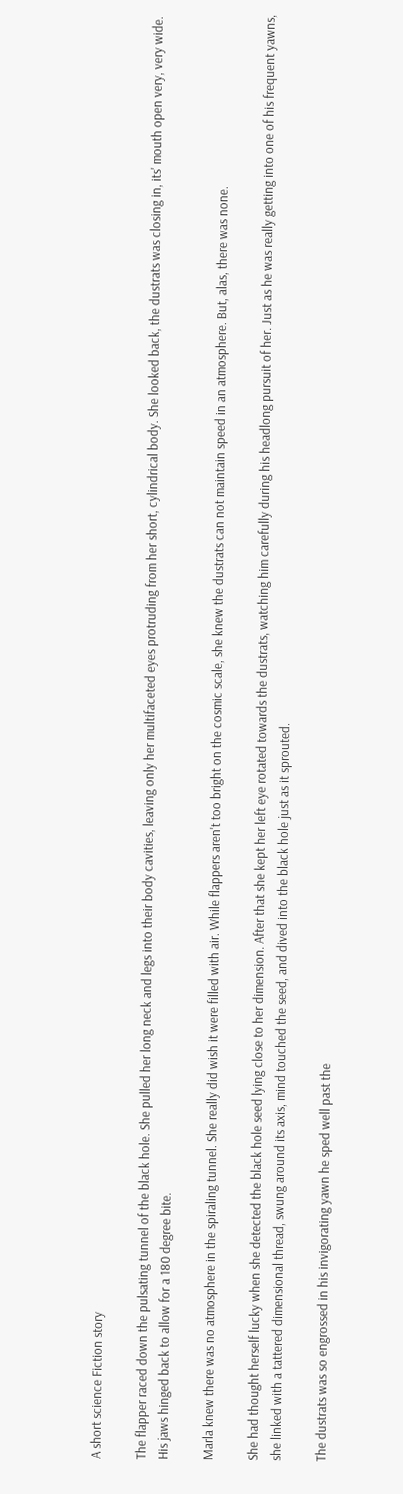A short science Fiction story

The flapper raced down the pulsating tunnel of the black hole. She pulled her long neck and legs into their body cavities, leaving only her multifaceted eyes protruding from her short, cylindrical body. She looked back, the dustrats was closing in, its' mouth open very, very wide. His jaws hinged back to allow for a 180 degree bite.

Marla knew there was no atmosphere in the spiraling tunnel. She really did wish it were filled with air. While flappers aren't too bright on the cosmic scale, she knew the dustrats can not maintain speed in an atmosphere. But, alas, there was none.

She had thought herself lucky when she detected the black hole seed lying close to her dimension. After that she kept her left eye rotated towards the dustrats, watching him carefully during his headlong pursuit of her. Just as he was really getting into one of his frequent yawns, she linked with a tattered dimensional thread, swung around its axis, mind touched the seed, and dived into the black hole just as it sprouted.

The dustrats was so engrossed in his invigorating yawn he sped well past the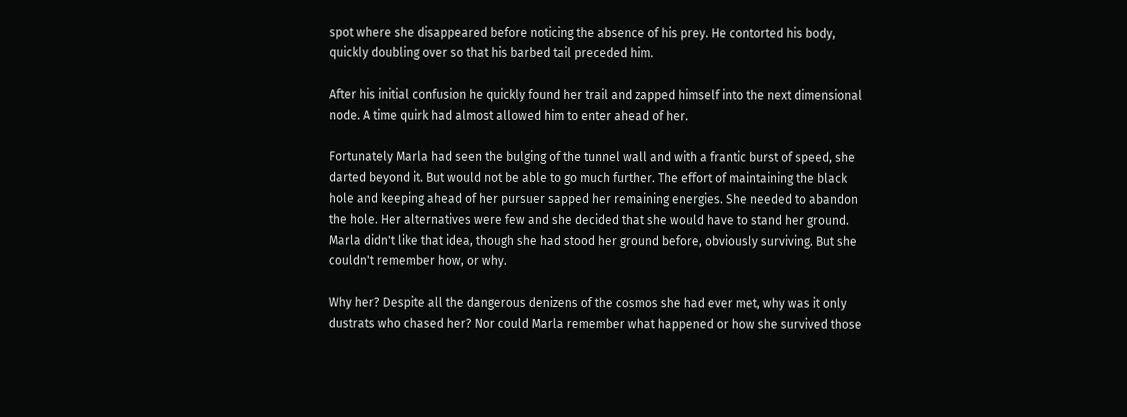spot where she disappeared before noticing the absence of his prey. He contorted his body, quickly doubling over so that his barbed tail preceded him.

After his initial confusion he quickly found her trail and zapped himself into the next dimensional node. A time quirk had almost allowed him to enter ahead of her.

Fortunately Marla had seen the bulging of the tunnel wall and with a frantic burst of speed, she darted beyond it. But would not be able to go much further. The effort of maintaining the black hole and keeping ahead of her pursuer sapped her remaining energies. She needed to abandon the hole. Her alternatives were few and she decided that she would have to stand her ground. Marla didn't like that idea, though she had stood her ground before, obviously surviving. But she couldn't remember how, or why.

Why her? Despite all the dangerous denizens of the cosmos she had ever met, why was it only dustrats who chased her? Nor could Marla remember what happened or how she survived those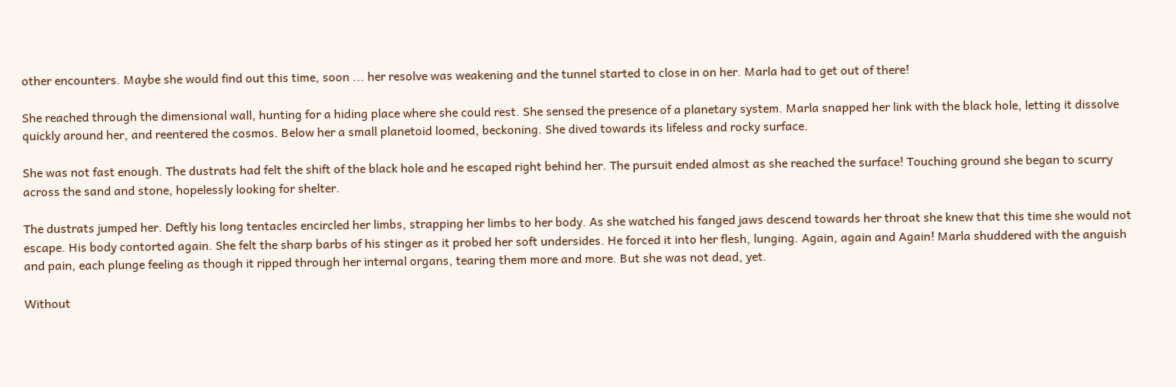other encounters. Maybe she would find out this time, soon ... her resolve was weakening and the tunnel started to close in on her. Marla had to get out of there!

She reached through the dimensional wall, hunting for a hiding place where she could rest. She sensed the presence of a planetary system. Marla snapped her link with the black hole, letting it dissolve quickly around her, and reentered the cosmos. Below her a small planetoid loomed, beckoning. She dived towards its lifeless and rocky surface.

She was not fast enough. The dustrats had felt the shift of the black hole and he escaped right behind her. The pursuit ended almost as she reached the surface! Touching ground she began to scurry across the sand and stone, hopelessly looking for shelter.

The dustrats jumped her. Deftly his long tentacles encircled her limbs, strapping her limbs to her body. As she watched his fanged jaws descend towards her throat she knew that this time she would not escape. His body contorted again. She felt the sharp barbs of his stinger as it probed her soft undersides. He forced it into her flesh, lunging. Again, again and Again! Marla shuddered with the anguish and pain, each plunge feeling as though it ripped through her internal organs, tearing them more and more. But she was not dead, yet.

Without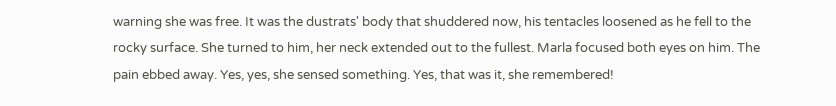warning she was free. It was the dustrats' body that shuddered now, his tentacles loosened as he fell to the rocky surface. She turned to him, her neck extended out to the fullest. Marla focused both eyes on him. The pain ebbed away. Yes, yes, she sensed something. Yes, that was it, she remembered!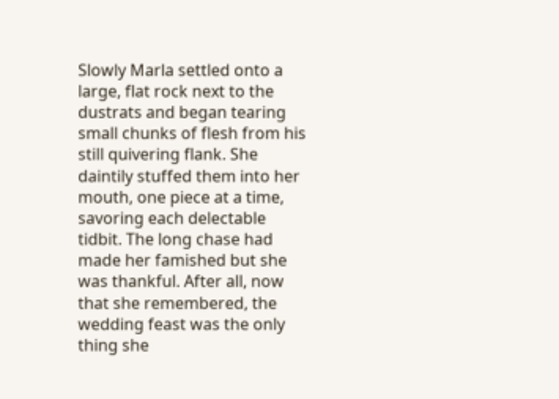Slowly Marla settled onto a large, flat rock next to the dustrats and began tearing small chunks of flesh from his still quivering flank. She daintily stuffed them into her mouth, one piece at a time, savoring each delectable tidbit. The long chase had made her famished but she was thankful. After all, now that she remembered, the wedding feast was the only thing she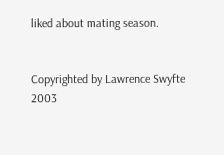liked about mating season.


Copyrighted by Lawrence Swyfte 2003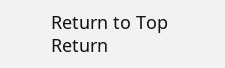Return to Top            Return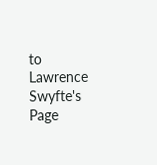to Lawrence Swyfte's Page